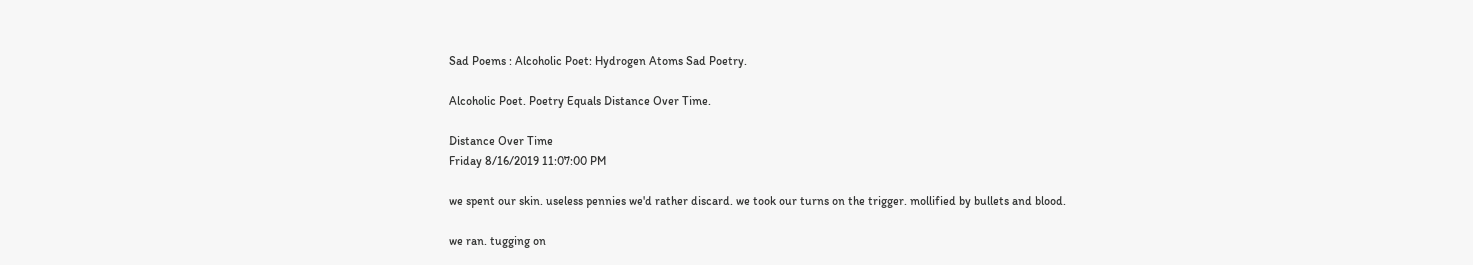Sad Poems : Alcoholic Poet: Hydrogen Atoms Sad Poetry.

Alcoholic Poet. Poetry Equals Distance Over Time.

Distance Over Time
Friday 8/16/2019 11:07:00 PM

we spent our skin. useless pennies we'd rather discard. we took our turns on the trigger. mollified by bullets and blood.

we ran. tugging on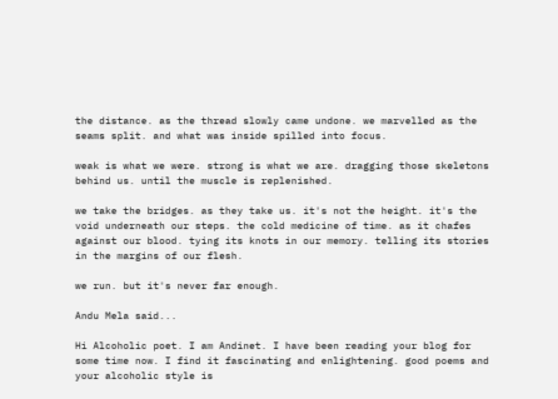the distance. as the thread slowly came undone. we marvelled as the seams split. and what was inside spilled into focus.

weak is what we were. strong is what we are. dragging those skeletons behind us. until the muscle is replenished.

we take the bridges. as they take us. it's not the height. it's the void underneath our steps. the cold medicine of time. as it chafes against our blood. tying its knots in our memory. telling its stories in the margins of our flesh.

we run. but it's never far enough.

Andu Mela said...

Hi Alcoholic poet. I am Andinet. I have been reading your blog for some time now. I find it fascinating and enlightening. good poems and your alcoholic style is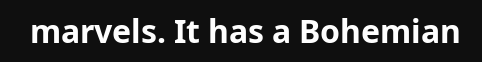marvels. It has a Bohemian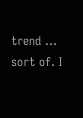trend ... sort of. I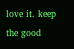love it. keep the good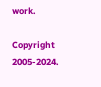work.

Copyright 2005-2024.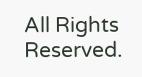All Rights Reserved.